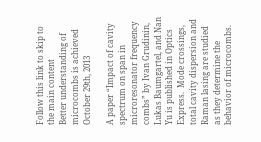Follow this link to skip to the main content
Better understanding of microcombs is achieved October 29th, 2013

A paper “Impact of cavity spectrum on span in microresonator frequency combs” by Ivan Grudinin, Lukas Baumgartel, and Nan Yu is published in Optics Express.  Mode crossings, total cavity dispersion and Raman lasing are studied as they determine the behavior of microcombs.